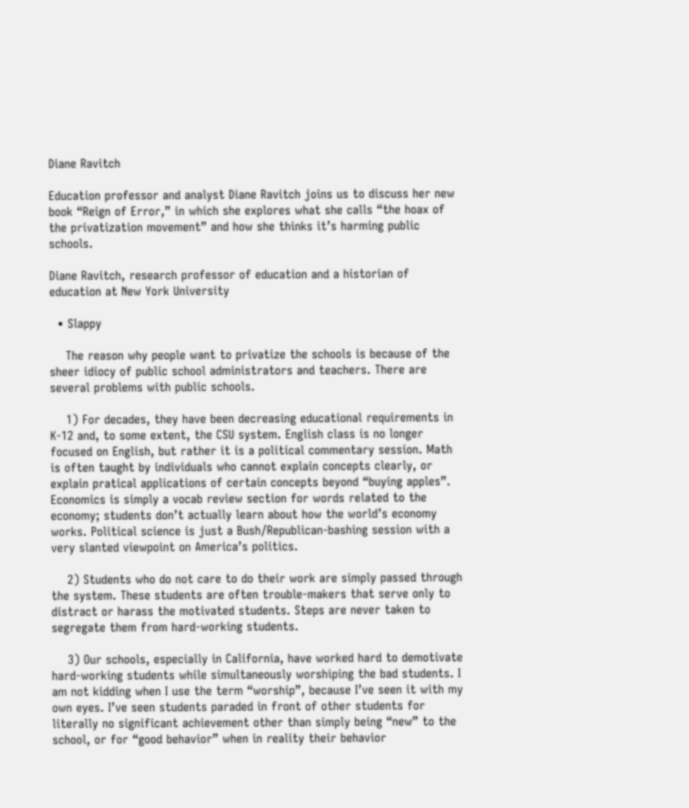Diane Ravitch

Education professor and analyst Diane Ravitch joins us to discuss her new book “Reign of Error,” in which she explores what she calls “the hoax of the privatization movement” and how she thinks it’s harming public schools.

Diane Ravitch, research professor of education and a historian of education at New York University

  • Slappy

    The reason why people want to privatize the schools is because of the sheer idiocy of public school administrators and teachers. There are several problems with public schools.

    1) For decades, they have been decreasing educational requirements in K-12 and, to some extent, the CSU system. English class is no longer focused on English, but rather it is a political commentary session. Math is often taught by individuals who cannot explain concepts clearly, or explain pratical applications of certain concepts beyond “buying apples”. Economics is simply a vocab review section for words related to the economy; students don’t actually learn about how the world’s economy works. Political science is just a Bush/Republican-bashing session with a very slanted viewpoint on America’s politics.

    2) Students who do not care to do their work are simply passed through the system. These students are often trouble-makers that serve only to distract or harass the motivated students. Steps are never taken to segregate them from hard-working students.

    3) Our schools, especially in California, have worked hard to demotivate hard-working students while simultaneously worshiping the bad students. I am not kidding when I use the term “worship”, because I’ve seen it with my own eyes. I’ve seen students paraded in front of other students for literally no significant achievement other than simply being “new” to the school, or for “good behavior” when in reality their behavior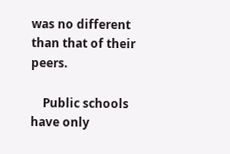was no different than that of their peers.

    Public schools have only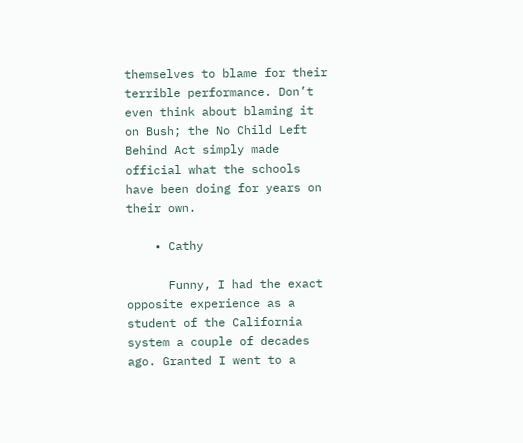themselves to blame for their terrible performance. Don’t even think about blaming it on Bush; the No Child Left Behind Act simply made official what the schools have been doing for years on their own.

    • Cathy

      Funny, I had the exact opposite experience as a student of the California system a couple of decades ago. Granted I went to a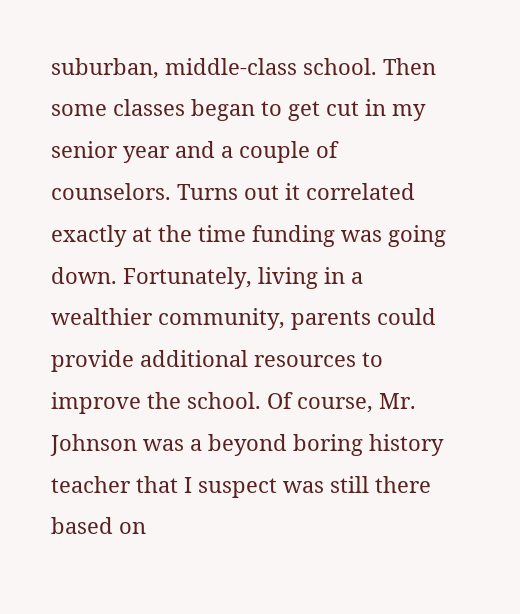suburban, middle-class school. Then some classes began to get cut in my senior year and a couple of counselors. Turns out it correlated exactly at the time funding was going down. Fortunately, living in a wealthier community, parents could provide additional resources to improve the school. Of course, Mr. Johnson was a beyond boring history teacher that I suspect was still there based on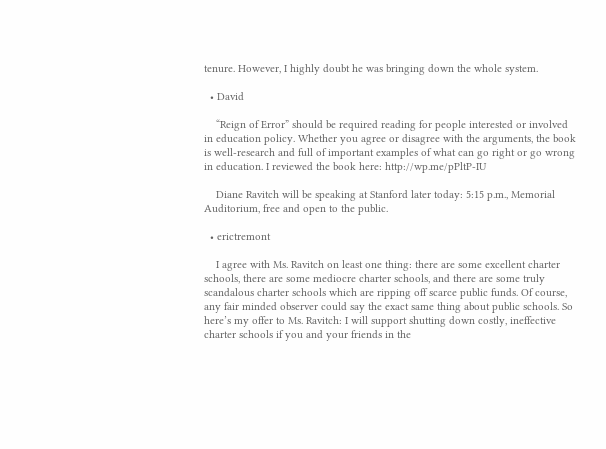tenure. However, I highly doubt he was bringing down the whole system.

  • David

    “Reign of Error” should be required reading for people interested or involved in education policy. Whether you agree or disagree with the arguments, the book is well-research and full of important examples of what can go right or go wrong in education. I reviewed the book here: http://wp.me/pPltP-IU

    Diane Ravitch will be speaking at Stanford later today: 5:15 p.m., Memorial Auditorium, free and open to the public.

  • erictremont

    I agree with Ms. Ravitch on least one thing: there are some excellent charter schools, there are some mediocre charter schools, and there are some truly scandalous charter schools which are ripping off scarce public funds. Of course, any fair minded observer could say the exact same thing about public schools. So here’s my offer to Ms. Ravitch: I will support shutting down costly, ineffective charter schools if you and your friends in the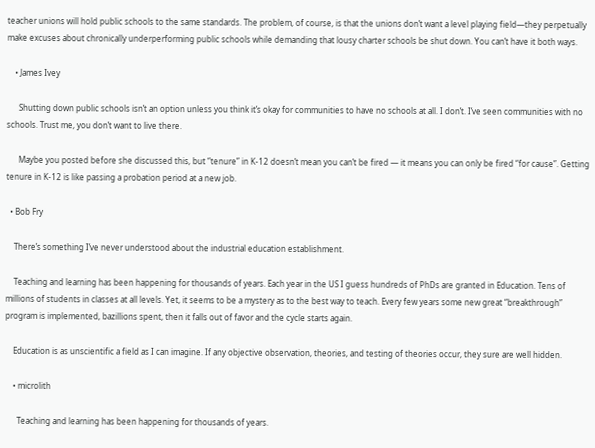teacher unions will hold public schools to the same standards. The problem, of course, is that the unions don’t want a level playing field—they perpetually make excuses about chronically underperforming public schools while demanding that lousy charter schools be shut down. You can’t have it both ways.

    • James Ivey

      Shutting down public schools isn’t an option unless you think it’s okay for communities to have no schools at all. I don’t. I’ve seen communities with no schools. Trust me, you don’t want to live there.

      Maybe you posted before she discussed this, but “tenure” in K-12 doesn’t mean you can’t be fired — it means you can only be fired “for cause”. Getting tenure in K-12 is like passing a probation period at a new job.

  • Bob Fry

    There’s something I’ve never understood about the industrial education establishment.

    Teaching and learning has been happening for thousands of years. Each year in the US I guess hundreds of PhDs are granted in Education. Tens of millions of students in classes at all levels. Yet, it seems to be a mystery as to the best way to teach. Every few years some new great “breakthrough” program is implemented, bazillions spent, then it falls out of favor and the cycle starts again.

    Education is as unscientific a field as I can imagine. If any objective observation, theories, and testing of theories occur, they sure are well hidden.

    • microlith

      Teaching and learning has been happening for thousands of years.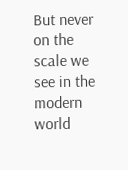But never on the scale we see in the modern world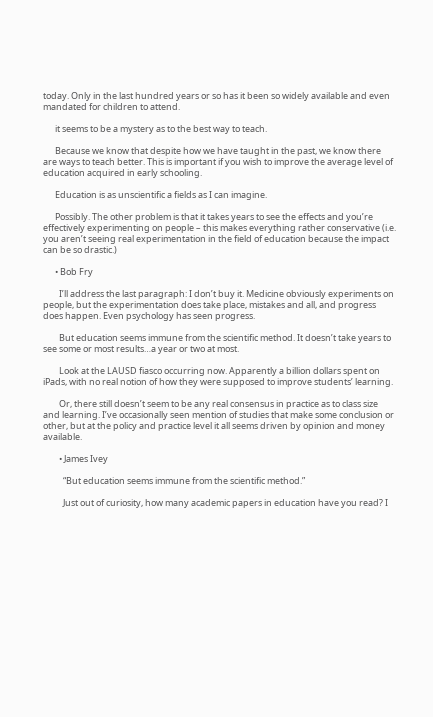today. Only in the last hundred years or so has it been so widely available and even mandated for children to attend.

      it seems to be a mystery as to the best way to teach.

      Because we know that despite how we have taught in the past, we know there are ways to teach better. This is important if you wish to improve the average level of education acquired in early schooling.

      Education is as unscientific a fields as I can imagine.

      Possibly. The other problem is that it takes years to see the effects and you’re effectively experimenting on people – this makes everything rather conservative (i.e. you aren’t seeing real experimentation in the field of education because the impact can be so drastic.)

      • Bob Fry

        I’ll address the last paragraph: I don’t buy it. Medicine obviously experiments on people, but the experimentation does take place, mistakes and all, and progress does happen. Even psychology has seen progress.

        But education seems immune from the scientific method. It doesn’t take years to see some or most results…a year or two at most.

        Look at the LAUSD fiasco occurring now. Apparently a billion dollars spent on iPads, with no real notion of how they were supposed to improve students’ learning.

        Or, there still doesn’t seem to be any real consensus in practice as to class size and learning. I’ve occasionally seen mention of studies that make some conclusion or other, but at the policy and practice level it all seems driven by opinion and money available.

        • James Ivey

          “But education seems immune from the scientific method.”

          Just out of curiosity, how many academic papers in education have you read? I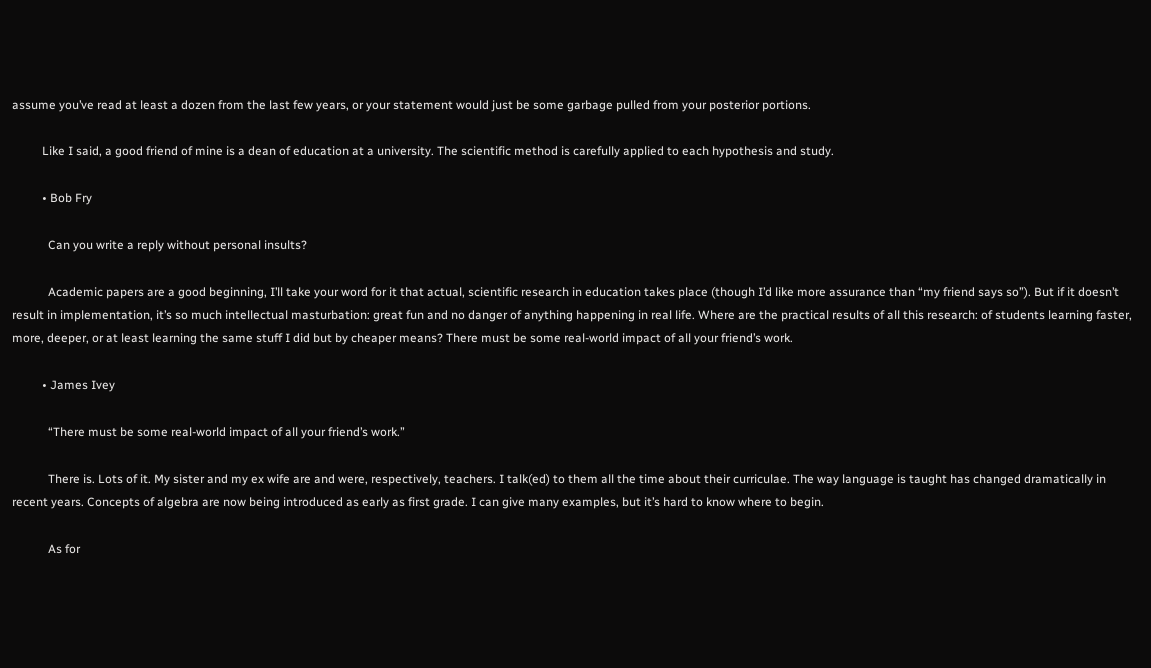assume you’ve read at least a dozen from the last few years, or your statement would just be some garbage pulled from your posterior portions.

          Like I said, a good friend of mine is a dean of education at a university. The scientific method is carefully applied to each hypothesis and study.

          • Bob Fry

            Can you write a reply without personal insults?

            Academic papers are a good beginning, I’ll take your word for it that actual, scientific research in education takes place (though I’d like more assurance than “my friend says so”). But if it doesn’t result in implementation, it’s so much intellectual masturbation: great fun and no danger of anything happening in real life. Where are the practical results of all this research: of students learning faster, more, deeper, or at least learning the same stuff I did but by cheaper means? There must be some real-world impact of all your friend’s work.

          • James Ivey

            “There must be some real-world impact of all your friend’s work.”

            There is. Lots of it. My sister and my ex wife are and were, respectively, teachers. I talk(ed) to them all the time about their curriculae. The way language is taught has changed dramatically in recent years. Concepts of algebra are now being introduced as early as first grade. I can give many examples, but it’s hard to know where to begin.

            As for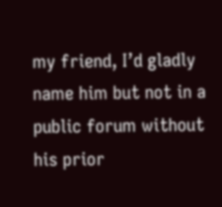my friend, I’d gladly name him but not in a public forum without his prior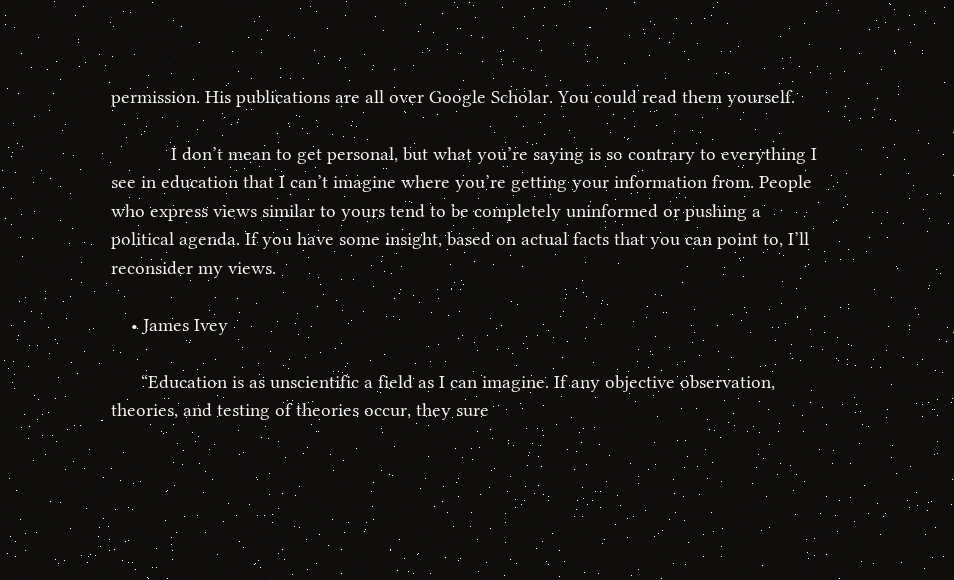permission. His publications are all over Google Scholar. You could read them yourself.

            I don’t mean to get personal, but what you’re saying is so contrary to everything I see in education that I can’t imagine where you’re getting your information from. People who express views similar to yours tend to be completely uninformed or pushing a political agenda. If you have some insight, based on actual facts that you can point to, I’ll reconsider my views.

    • James Ivey

      “Education is as unscientific a field as I can imagine. If any objective observation, theories, and testing of theories occur, they sure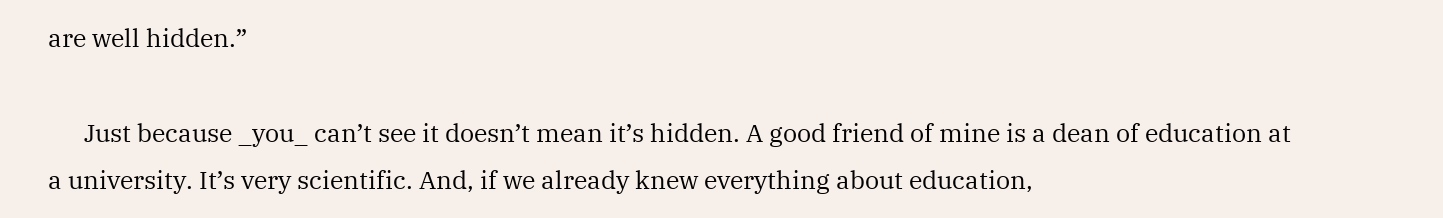are well hidden.”

      Just because _you_ can’t see it doesn’t mean it’s hidden. A good friend of mine is a dean of education at a university. It’s very scientific. And, if we already knew everything about education,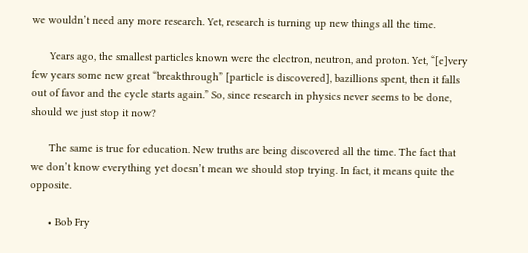we wouldn’t need any more research. Yet, research is turning up new things all the time.

      Years ago, the smallest particles known were the electron, neutron, and proton. Yet, “[e]very few years some new great “breakthrough” [particle is discovered], bazillions spent, then it falls out of favor and the cycle starts again.” So, since research in physics never seems to be done, should we just stop it now?

      The same is true for education. New truths are being discovered all the time. The fact that we don’t know everything yet doesn’t mean we should stop trying. In fact, it means quite the opposite.

      • Bob Fry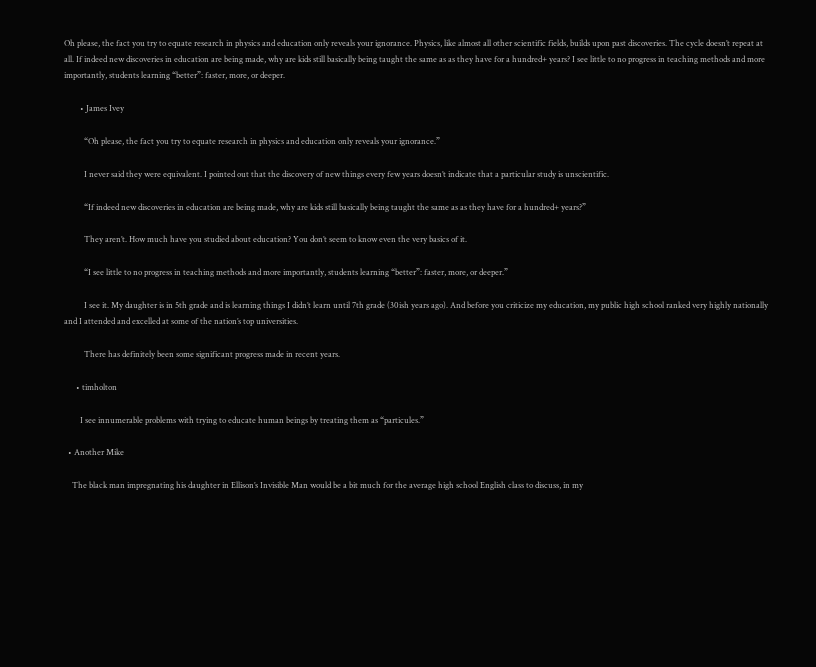Oh please, the fact you try to equate research in physics and education only reveals your ignorance. Physics, like almost all other scientific fields, builds upon past discoveries. The cycle doesn’t repeat at all. If indeed new discoveries in education are being made, why are kids still basically being taught the same as as they have for a hundred+ years? I see little to no progress in teaching methods and more importantly, students learning “better”: faster, more, or deeper.

        • James Ivey

          “Oh please, the fact you try to equate research in physics and education only reveals your ignorance.”

          I never said they were equivalent. I pointed out that the discovery of new things every few years doesn’t indicate that a particular study is unscientific.

          “If indeed new discoveries in education are being made, why are kids still basically being taught the same as as they have for a hundred+ years?”

          They aren’t. How much have you studied about education? You don’t seem to know even the very basics of it.

          “I see little to no progress in teaching methods and more importantly, students learning “better”: faster, more, or deeper.”

          I see it. My daughter is in 5th grade and is learning things I didn’t learn until 7th grade (30ish years ago). And before you criticize my education, my public high school ranked very highly nationally and I attended and excelled at some of the nation’s top universities.

          There has definitely been some significant progress made in recent years.

      • timholton

        I see innumerable problems with trying to educate human beings by treating them as “particules.”

  • Another Mike

    The black man impregnating his daughter in Ellison’s Invisible Man would be a bit much for the average high school English class to discuss, in my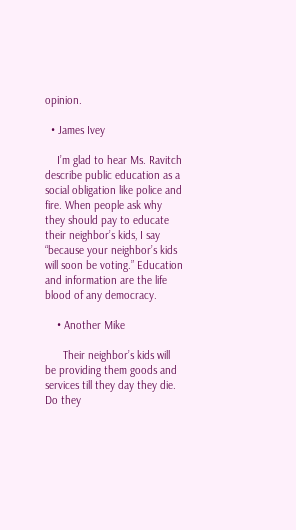opinion.

  • James Ivey

    I’m glad to hear Ms. Ravitch describe public education as a social obligation like police and fire. When people ask why they should pay to educate their neighbor’s kids, I say “because your neighbor’s kids will soon be voting.” Education and information are the life blood of any democracy.

    • Another Mike

      Their neighbor’s kids will be providing them goods and services till they day they die. Do they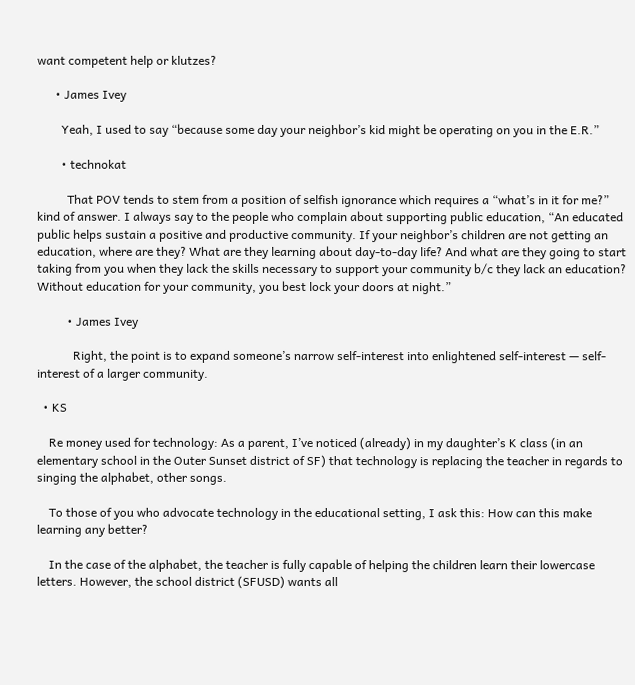want competent help or klutzes?

      • James Ivey

        Yeah, I used to say “because some day your neighbor’s kid might be operating on you in the E.R.”

        • technokat

          That POV tends to stem from a position of selfish ignorance which requires a “what’s in it for me?” kind of answer. I always say to the people who complain about supporting public education, “An educated public helps sustain a positive and productive community. If your neighbor’s children are not getting an education, where are they? What are they learning about day-to-day life? And what are they going to start taking from you when they lack the skills necessary to support your community b/c they lack an education? Without education for your community, you best lock your doors at night.”

          • James Ivey

            Right, the point is to expand someone’s narrow self-interest into enlightened self-interest — self-interest of a larger community.

  • KS

    Re money used for technology: As a parent, I’ve noticed (already) in my daughter’s K class (in an elementary school in the Outer Sunset district of SF) that technology is replacing the teacher in regards to singing the alphabet, other songs.

    To those of you who advocate technology in the educational setting, I ask this: How can this make learning any better?

    In the case of the alphabet, the teacher is fully capable of helping the children learn their lowercase letters. However, the school district (SFUSD) wants all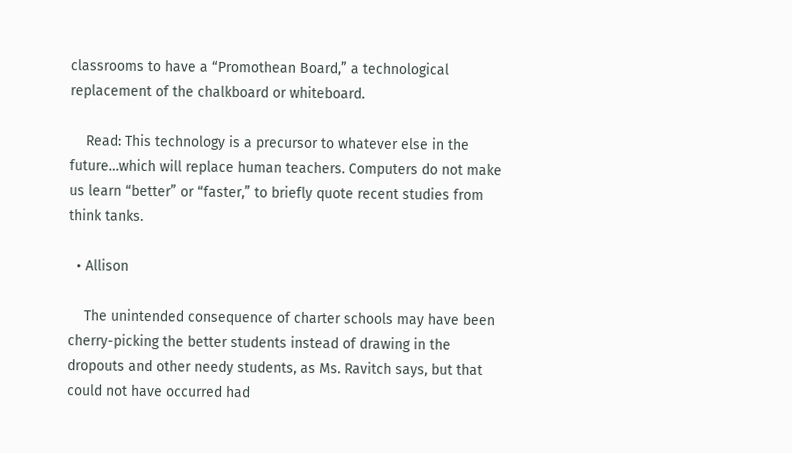classrooms to have a “Promothean Board,” a technological replacement of the chalkboard or whiteboard.

    Read: This technology is a precursor to whatever else in the future…which will replace human teachers. Computers do not make us learn “better” or “faster,” to briefly quote recent studies from think tanks.

  • Allison

    The unintended consequence of charter schools may have been cherry-picking the better students instead of drawing in the dropouts and other needy students, as Ms. Ravitch says, but that could not have occurred had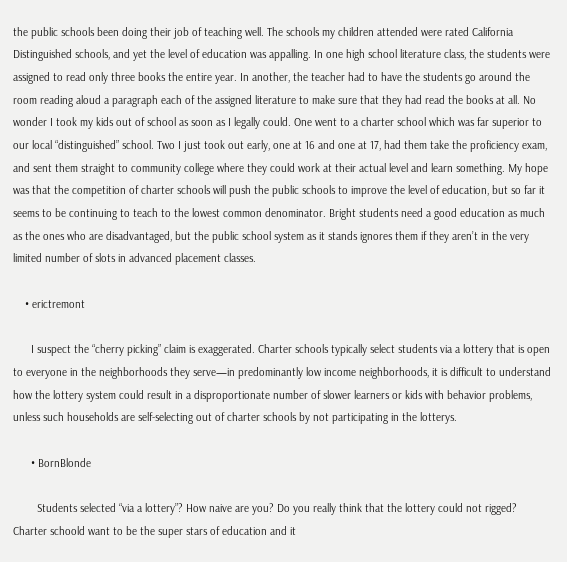the public schools been doing their job of teaching well. The schools my children attended were rated California Distinguished schools, and yet the level of education was appalling. In one high school literature class, the students were assigned to read only three books the entire year. In another, the teacher had to have the students go around the room reading aloud a paragraph each of the assigned literature to make sure that they had read the books at all. No wonder I took my kids out of school as soon as I legally could. One went to a charter school which was far superior to our local “distinguished” school. Two I just took out early, one at 16 and one at 17, had them take the proficiency exam, and sent them straight to community college where they could work at their actual level and learn something. My hope was that the competition of charter schools will push the public schools to improve the level of education, but so far it seems to be continuing to teach to the lowest common denominator. Bright students need a good education as much as the ones who are disadvantaged, but the public school system as it stands ignores them if they aren’t in the very limited number of slots in advanced placement classes.

    • erictremont

      I suspect the “cherry picking” claim is exaggerated. Charter schools typically select students via a lottery that is open to everyone in the neighborhoods they serve—in predominantly low income neighborhoods, it is difficult to understand how the lottery system could result in a disproportionate number of slower learners or kids with behavior problems, unless such households are self-selecting out of charter schools by not participating in the lotterys.

      • BornBlonde

        Students selected “via a lottery”? How naive are you? Do you really think that the lottery could not rigged? Charter schoold want to be the super stars of education and it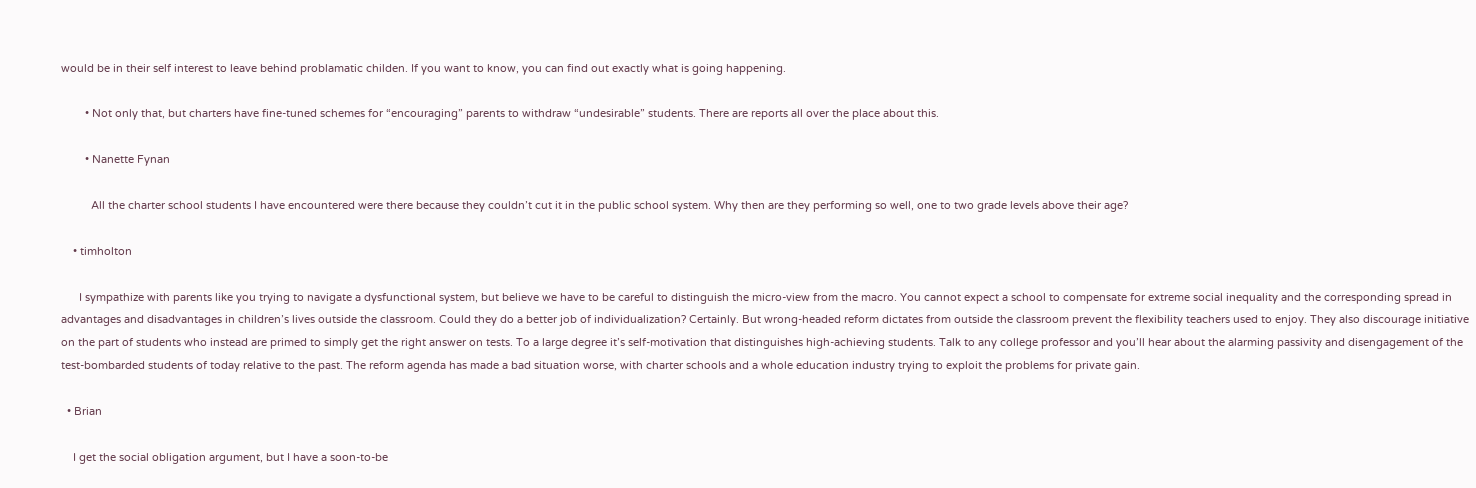would be in their self interest to leave behind problamatic childen. If you want to know, you can find out exactly what is going happening.

        • Not only that, but charters have fine-tuned schemes for “encouraging” parents to withdraw “undesirable” students. There are reports all over the place about this.

        • Nanette Fynan

          All the charter school students I have encountered were there because they couldn’t cut it in the public school system. Why then are they performing so well, one to two grade levels above their age?

    • timholton

      I sympathize with parents like you trying to navigate a dysfunctional system, but believe we have to be careful to distinguish the micro-view from the macro. You cannot expect a school to compensate for extreme social inequality and the corresponding spread in advantages and disadvantages in children’s lives outside the classroom. Could they do a better job of individualization? Certainly. But wrong-headed reform dictates from outside the classroom prevent the flexibility teachers used to enjoy. They also discourage initiative on the part of students who instead are primed to simply get the right answer on tests. To a large degree it’s self-motivation that distinguishes high-achieving students. Talk to any college professor and you’ll hear about the alarming passivity and disengagement of the test-bombarded students of today relative to the past. The reform agenda has made a bad situation worse, with charter schools and a whole education industry trying to exploit the problems for private gain.

  • Brian

    I get the social obligation argument, but I have a soon-to-be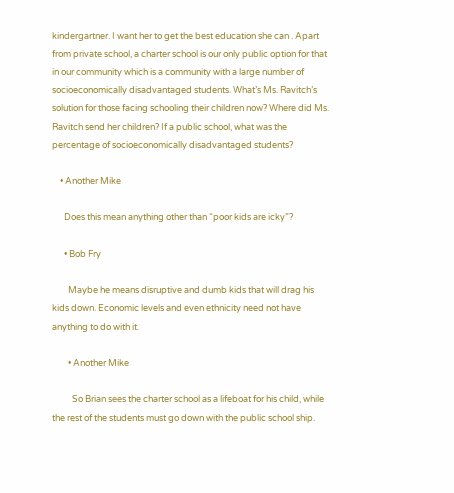kindergartner. I want her to get the best education she can . Apart from private school, a charter school is our only public option for that in our community which is a community with a large number of socioeconomically disadvantaged students. What’s Ms. Ravitch’s solution for those facing schooling their children now? Where did Ms. Ravitch send her children? If a public school, what was the percentage of socioeconomically disadvantaged students?

    • Another Mike

      Does this mean anything other than “poor kids are icky”?

      • Bob Fry

        Maybe he means disruptive and dumb kids that will drag his kids down. Economic levels and even ethnicity need not have anything to do with it.

        • Another Mike

          So Brian sees the charter school as a lifeboat for his child, while the rest of the students must go down with the public school ship.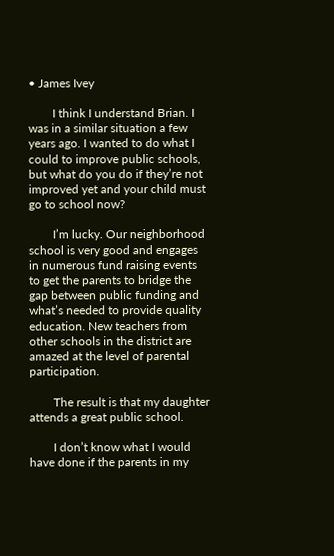• James Ivey

        I think I understand Brian. I was in a similar situation a few years ago. I wanted to do what I could to improve public schools, but what do you do if they’re not improved yet and your child must go to school now?

        I’m lucky. Our neighborhood school is very good and engages in numerous fund raising events to get the parents to bridge the gap between public funding and what’s needed to provide quality education. New teachers from other schools in the district are amazed at the level of parental participation.

        The result is that my daughter attends a great public school.

        I don’t know what I would have done if the parents in my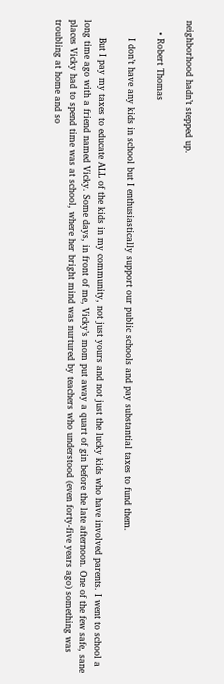neighborhood hadn’t stepped up.

    • Robert Thomas

      I don’t have any kids in school but I enthusiastically support our public schools and pay substantial taxes to fund them.

      But I pay my taxes to educate ALL of the kids in my community, not just yours and not just the lucky kids who have involved parents. I went to school a long time ago with a friend named Vicky. Some days, in front of me, Vicky’s mom put away a quart of gin before the late afternoon. One of the few safe, sane places Vicky had to spend time was at school, where her bright mind was nurtured by teachers who understood (even forty-five years ago) something was troubling at home and so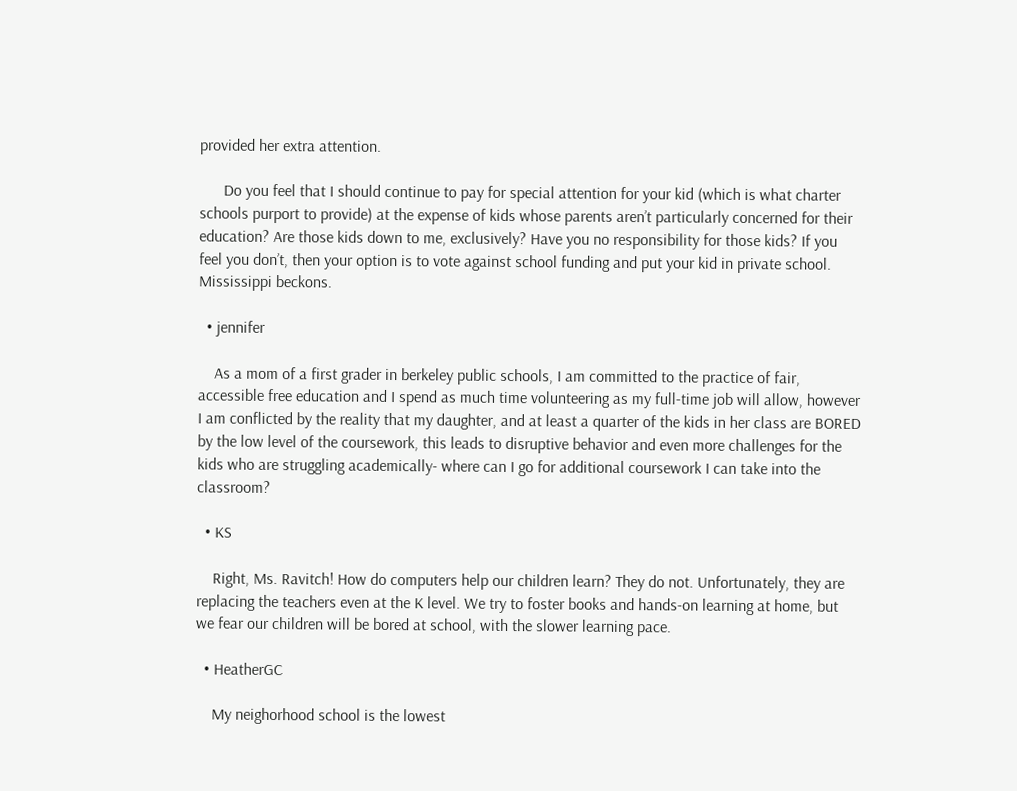provided her extra attention.

      Do you feel that I should continue to pay for special attention for your kid (which is what charter schools purport to provide) at the expense of kids whose parents aren’t particularly concerned for their education? Are those kids down to me, exclusively? Have you no responsibility for those kids? If you feel you don’t, then your option is to vote against school funding and put your kid in private school. Mississippi beckons.

  • jennifer

    As a mom of a first grader in berkeley public schools, I am committed to the practice of fair, accessible free education and I spend as much time volunteering as my full-time job will allow, however I am conflicted by the reality that my daughter, and at least a quarter of the kids in her class are BORED by the low level of the coursework, this leads to disruptive behavior and even more challenges for the kids who are struggling academically- where can I go for additional coursework I can take into the classroom?

  • KS

    Right, Ms. Ravitch! How do computers help our children learn? They do not. Unfortunately, they are replacing the teachers even at the K level. We try to foster books and hands-on learning at home, but we fear our children will be bored at school, with the slower learning pace.

  • HeatherGC

    My neighorhood school is the lowest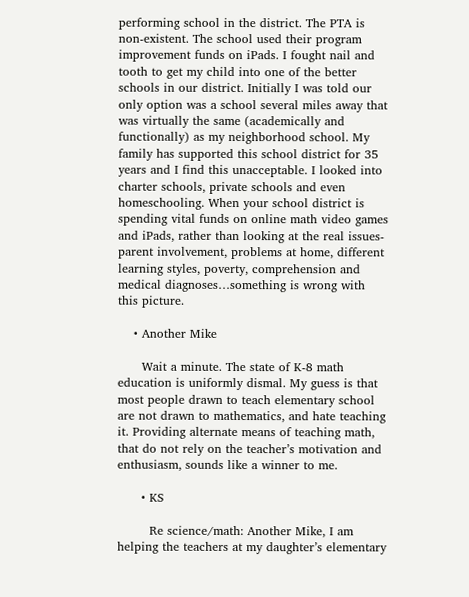performing school in the district. The PTA is non-existent. The school used their program improvement funds on iPads. I fought nail and tooth to get my child into one of the better schools in our district. Initially I was told our only option was a school several miles away that was virtually the same (academically and functionally) as my neighborhood school. My family has supported this school district for 35 years and I find this unacceptable. I looked into charter schools, private schools and even homeschooling. When your school district is spending vital funds on online math video games and iPads, rather than looking at the real issues- parent involvement, problems at home, different learning styles, poverty, comprehension and medical diagnoses…something is wrong with this picture.

    • Another Mike

      Wait a minute. The state of K-8 math education is uniformly dismal. My guess is that most people drawn to teach elementary school are not drawn to mathematics, and hate teaching it. Providing alternate means of teaching math, that do not rely on the teacher’s motivation and enthusiasm, sounds like a winner to me.

      • KS

        Re science/math: Another Mike, I am helping the teachers at my daughter’s elementary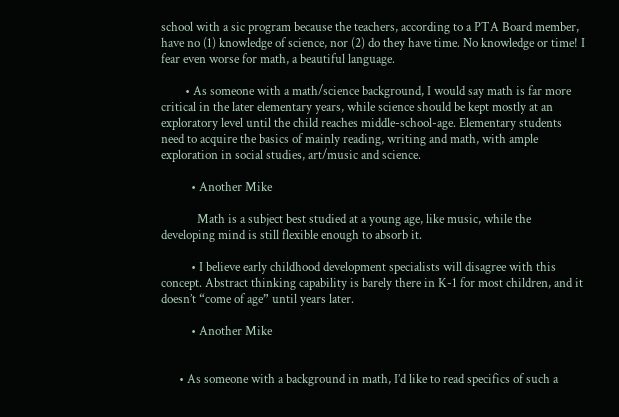school with a sic program because the teachers, according to a PTA Board member, have no (1) knowledge of science, nor (2) do they have time. No knowledge or time! I fear even worse for math, a beautiful language.

        • As someone with a math/science background, I would say math is far more critical in the later elementary years, while science should be kept mostly at an exploratory level until the child reaches middle-school-age. Elementary students need to acquire the basics of mainly reading, writing and math, with ample exploration in social studies, art/music and science.

          • Another Mike

            Math is a subject best studied at a young age, like music, while the developing mind is still flexible enough to absorb it.

          • I believe early childhood development specialists will disagree with this concept. Abstract thinking capability is barely there in K-1 for most children, and it doesn’t “come of age” until years later.

          • Another Mike


      • As someone with a background in math, I’d like to read specifics of such a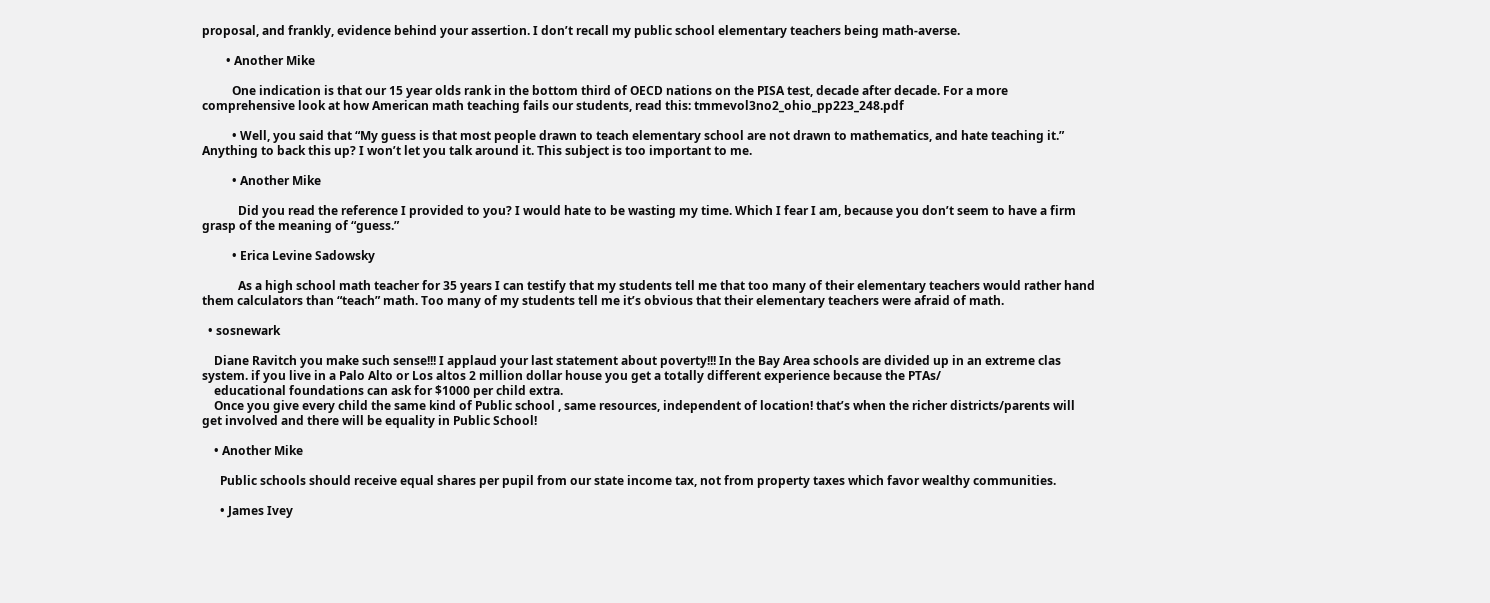proposal, and frankly, evidence behind your assertion. I don’t recall my public school elementary teachers being math-averse.

        • Another Mike

          One indication is that our 15 year olds rank in the bottom third of OECD nations on the PISA test, decade after decade. For a more comprehensive look at how American math teaching fails our students, read this: tmmevol3no2_ohio_pp223_248.pdf

          • Well, you said that “My guess is that most people drawn to teach elementary school are not drawn to mathematics, and hate teaching it.” Anything to back this up? I won’t let you talk around it. This subject is too important to me.

          • Another Mike

            Did you read the reference I provided to you? I would hate to be wasting my time. Which I fear I am, because you don’t seem to have a firm grasp of the meaning of “guess.”

          • Erica Levine Sadowsky

            As a high school math teacher for 35 years I can testify that my students tell me that too many of their elementary teachers would rather hand them calculators than “teach” math. Too many of my students tell me it’s obvious that their elementary teachers were afraid of math.

  • sosnewark

    Diane Ravitch you make such sense!!! I applaud your last statement about poverty!!! In the Bay Area schools are divided up in an extreme clas system. if you live in a Palo Alto or Los altos 2 million dollar house you get a totally different experience because the PTAs/
    educational foundations can ask for $1000 per child extra.
    Once you give every child the same kind of Public school , same resources, independent of location! that’s when the richer districts/parents will get involved and there will be equality in Public School!

    • Another Mike

      Public schools should receive equal shares per pupil from our state income tax, not from property taxes which favor wealthy communities.

      • James Ivey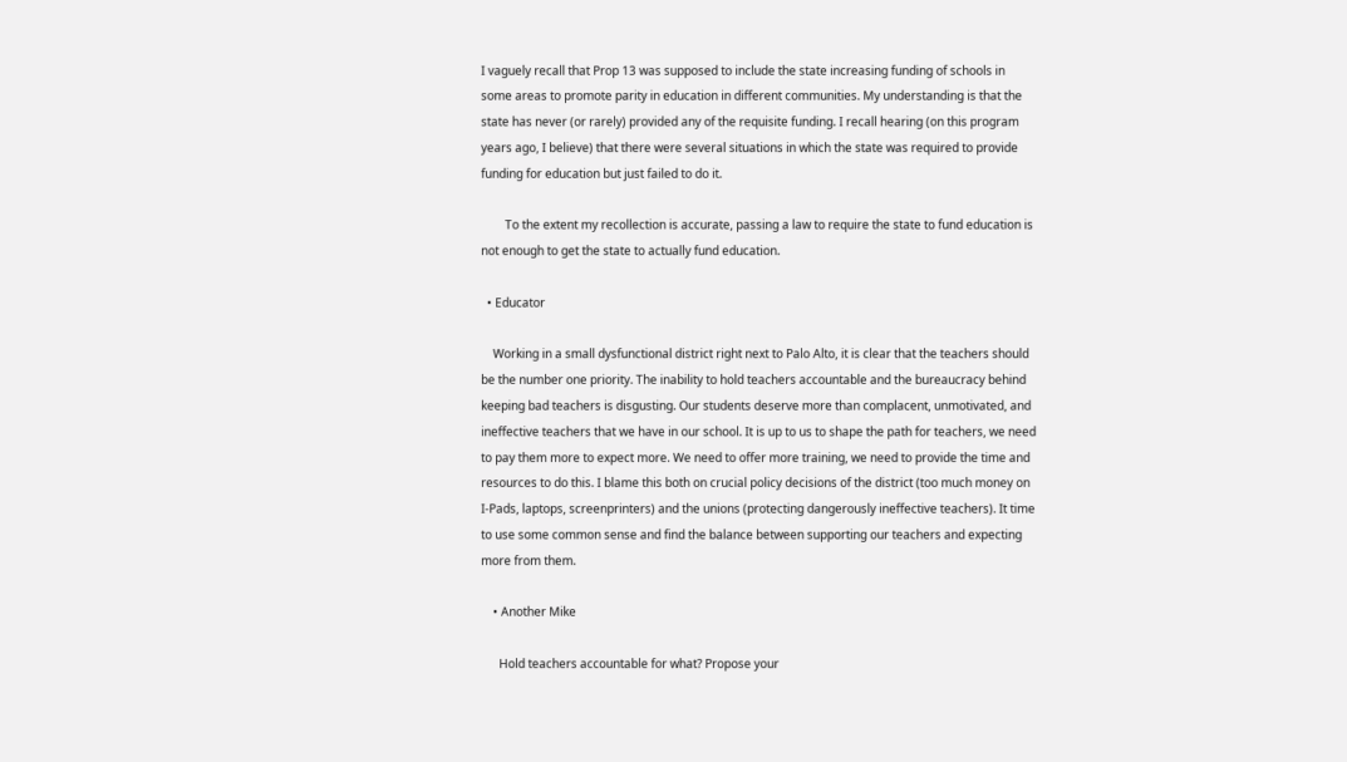I vaguely recall that Prop 13 was supposed to include the state increasing funding of schools in some areas to promote parity in education in different communities. My understanding is that the state has never (or rarely) provided any of the requisite funding. I recall hearing (on this program years ago, I believe) that there were several situations in which the state was required to provide funding for education but just failed to do it.

        To the extent my recollection is accurate, passing a law to require the state to fund education is not enough to get the state to actually fund education.

  • Educator

    Working in a small dysfunctional district right next to Palo Alto, it is clear that the teachers should be the number one priority. The inability to hold teachers accountable and the bureaucracy behind keeping bad teachers is disgusting. Our students deserve more than complacent, unmotivated, and ineffective teachers that we have in our school. It is up to us to shape the path for teachers, we need to pay them more to expect more. We need to offer more training, we need to provide the time and resources to do this. I blame this both on crucial policy decisions of the district (too much money on I-Pads, laptops, screenprinters) and the unions (protecting dangerously ineffective teachers). It time to use some common sense and find the balance between supporting our teachers and expecting more from them.

    • Another Mike

      Hold teachers accountable for what? Propose your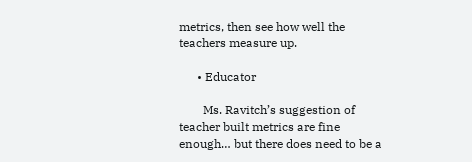metrics, then see how well the teachers measure up.

      • Educator

        Ms. Ravitch’s suggestion of teacher built metrics are fine enough… but there does need to be a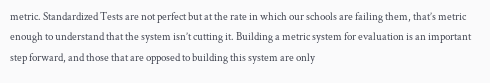metric. Standardized Tests are not perfect but at the rate in which our schools are failing them, that’s metric enough to understand that the system isn’t cutting it. Building a metric system for evaluation is an important step forward, and those that are opposed to building this system are only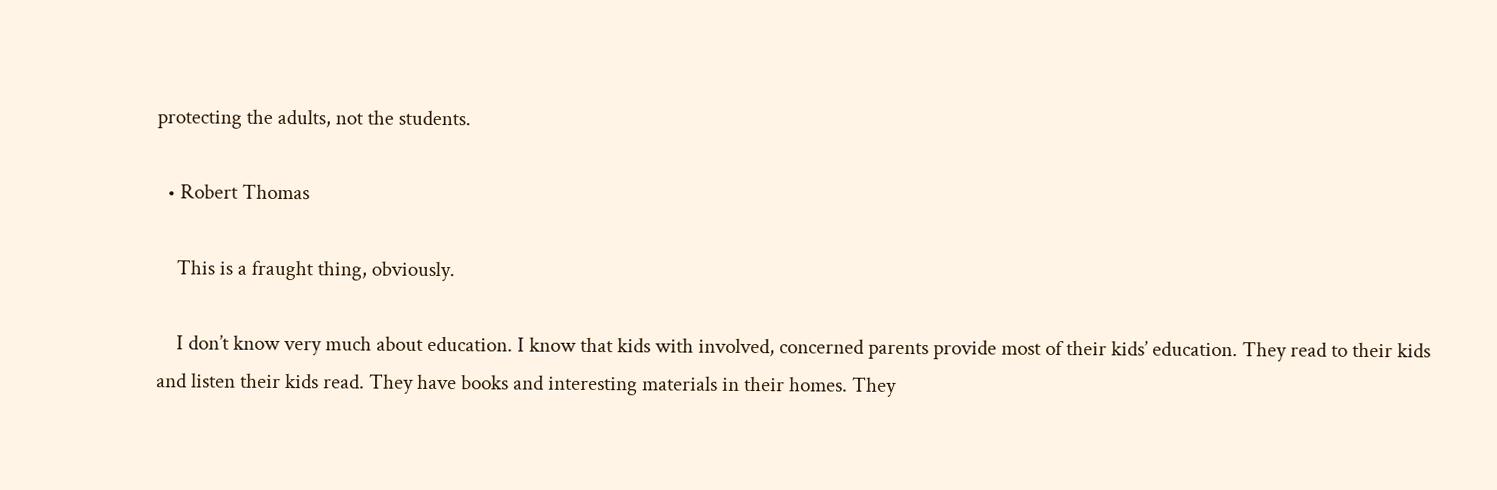protecting the adults, not the students.

  • Robert Thomas

    This is a fraught thing, obviously.

    I don’t know very much about education. I know that kids with involved, concerned parents provide most of their kids’ education. They read to their kids and listen their kids read. They have books and interesting materials in their homes. They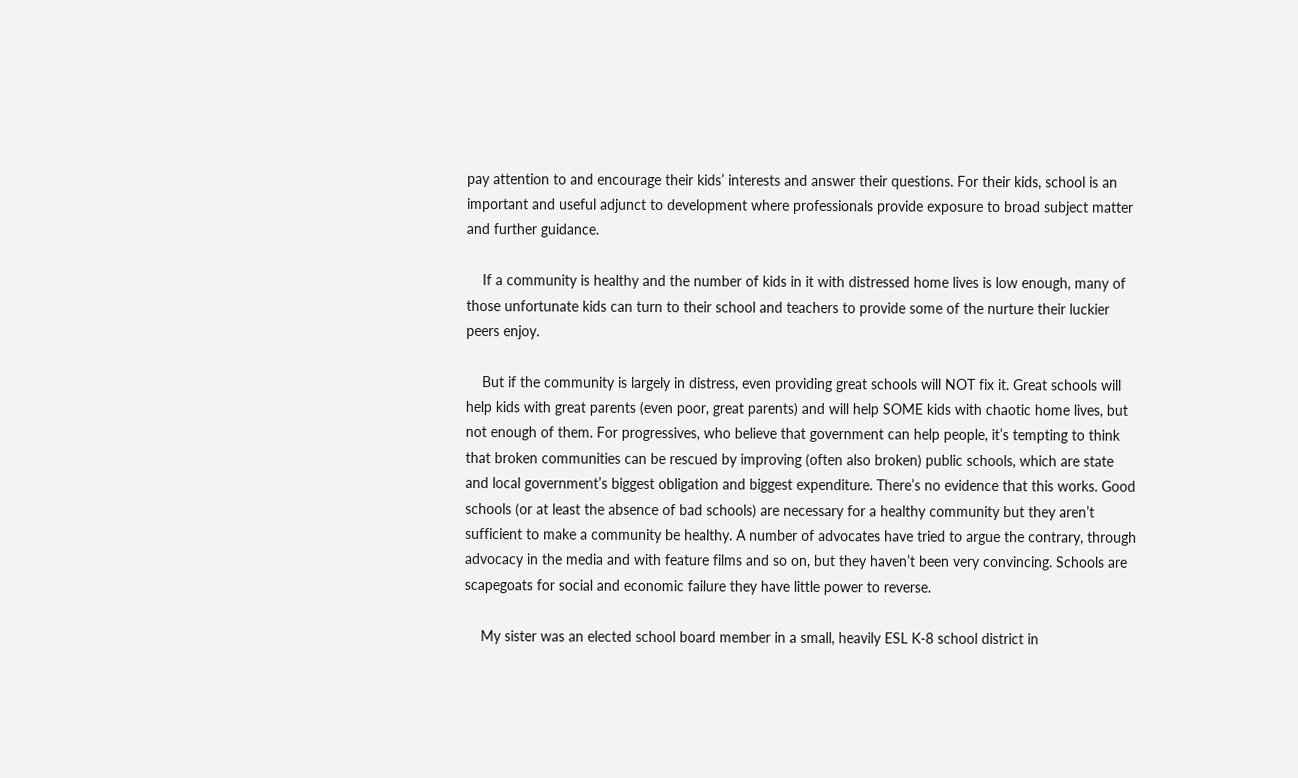pay attention to and encourage their kids’ interests and answer their questions. For their kids, school is an important and useful adjunct to development where professionals provide exposure to broad subject matter and further guidance.

    If a community is healthy and the number of kids in it with distressed home lives is low enough, many of those unfortunate kids can turn to their school and teachers to provide some of the nurture their luckier peers enjoy.

    But if the community is largely in distress, even providing great schools will NOT fix it. Great schools will help kids with great parents (even poor, great parents) and will help SOME kids with chaotic home lives, but not enough of them. For progressives, who believe that government can help people, it’s tempting to think that broken communities can be rescued by improving (often also broken) public schools, which are state and local government’s biggest obligation and biggest expenditure. There’s no evidence that this works. Good schools (or at least the absence of bad schools) are necessary for a healthy community but they aren’t sufficient to make a community be healthy. A number of advocates have tried to argue the contrary, through advocacy in the media and with feature films and so on, but they haven’t been very convincing. Schools are scapegoats for social and economic failure they have little power to reverse.

    My sister was an elected school board member in a small, heavily ESL K-8 school district in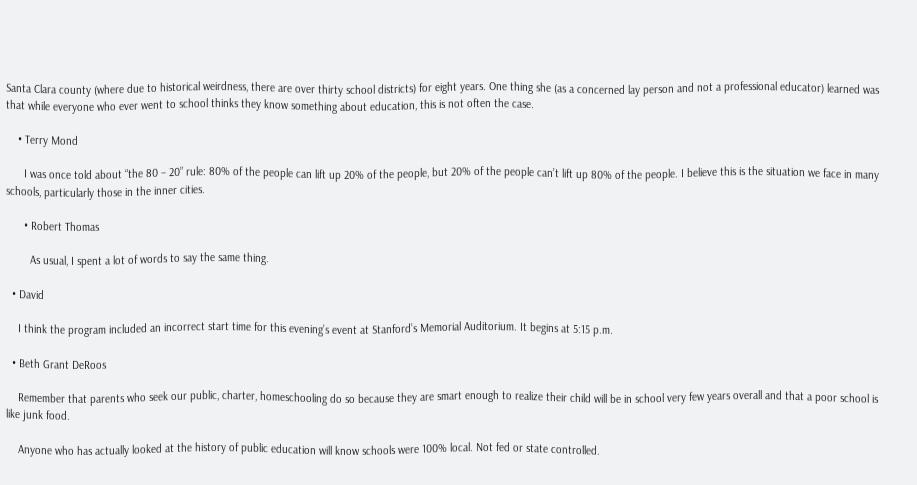Santa Clara county (where due to historical weirdness, there are over thirty school districts) for eight years. One thing she (as a concerned lay person and not a professional educator) learned was that while everyone who ever went to school thinks they know something about education, this is not often the case.

    • Terry Mond

      I was once told about “the 80 – 20” rule: 80% of the people can lift up 20% of the people, but 20% of the people can’t lift up 80% of the people. I believe this is the situation we face in many schools, particularly those in the inner cities.

      • Robert Thomas

        As usual, I spent a lot of words to say the same thing.

  • David

    I think the program included an incorrect start time for this evening’s event at Stanford’s Memorial Auditorium. It begins at 5:15 p.m.

  • Beth Grant DeRoos

    Remember that parents who seek our public, charter, homeschooling do so because they are smart enough to realize their child will be in school very few years overall and that a poor school is like junk food.

    Anyone who has actually looked at the history of public education will know schools were 100% local. Not fed or state controlled.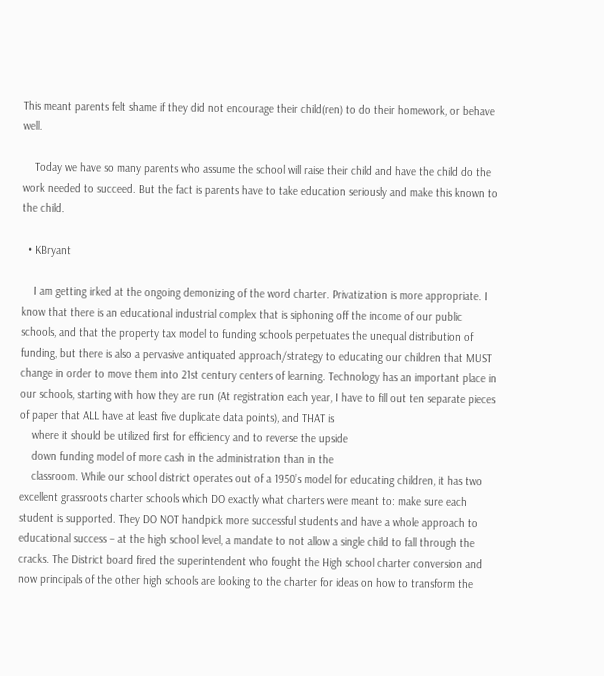This meant parents felt shame if they did not encourage their child(ren) to do their homework, or behave well.

    Today we have so many parents who assume the school will raise their child and have the child do the work needed to succeed. But the fact is parents have to take education seriously and make this known to the child.

  • KBryant

    I am getting irked at the ongoing demonizing of the word charter. Privatization is more appropriate. I know that there is an educational industrial complex that is siphoning off the income of our public schools, and that the property tax model to funding schools perpetuates the unequal distribution of funding, but there is also a pervasive antiquated approach/strategy to educating our children that MUST change in order to move them into 21st century centers of learning. Technology has an important place in our schools, starting with how they are run (At registration each year, I have to fill out ten separate pieces of paper that ALL have at least five duplicate data points), and THAT is
    where it should be utilized first for efficiency and to reverse the upside
    down funding model of more cash in the administration than in the
    classroom. While our school district operates out of a 1950’s model for educating children, it has two excellent grassroots charter schools which DO exactly what charters were meant to: make sure each student is supported. They DO NOT handpick more successful students and have a whole approach to educational success – at the high school level, a mandate to not allow a single child to fall through the cracks. The District board fired the superintendent who fought the High school charter conversion and now principals of the other high schools are looking to the charter for ideas on how to transform the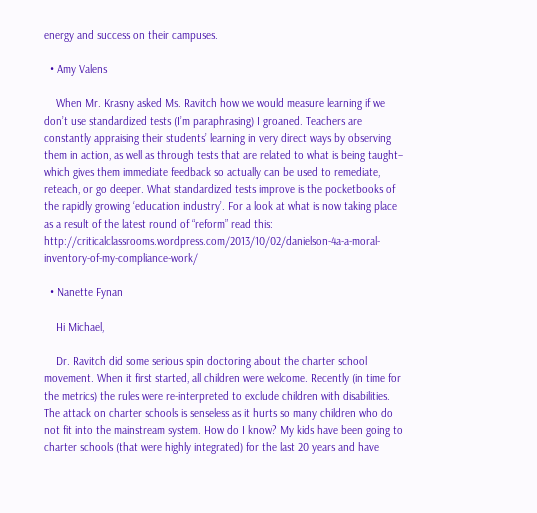energy and success on their campuses.

  • Amy Valens

    When Mr. Krasny asked Ms. Ravitch how we would measure learning if we don’t use standardized tests (I’m paraphrasing) I groaned. Teachers are constantly appraising their students’ learning in very direct ways by observing them in action, as well as through tests that are related to what is being taught– which gives them immediate feedback so actually can be used to remediate, reteach, or go deeper. What standardized tests improve is the pocketbooks of the rapidly growing ‘education industry’. For a look at what is now taking place as a result of the latest round of “reform” read this: http://criticalclassrooms.wordpress.com/2013/10/02/danielson-4a-a-moral-inventory-of-my-compliance-work/

  • Nanette Fynan

    Hi Michael,

    Dr. Ravitch did some serious spin doctoring about the charter school movement. When it first started, all children were welcome. Recently (in time for the metrics) the rules were re-interpreted to exclude children with disabilities. The attack on charter schools is senseless as it hurts so many children who do not fit into the mainstream system. How do I know? My kids have been going to charter schools (that were highly integrated) for the last 20 years and have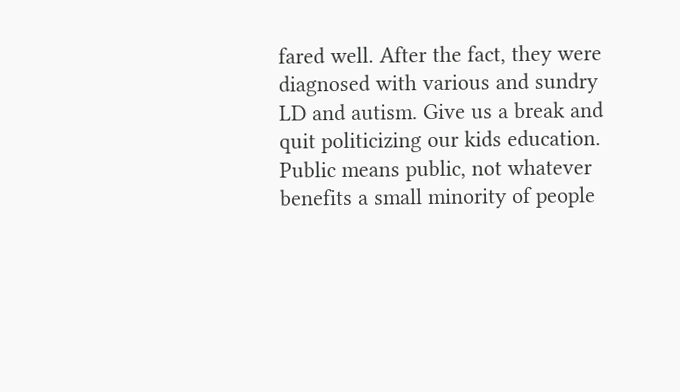fared well. After the fact, they were diagnosed with various and sundry LD and autism. Give us a break and quit politicizing our kids education. Public means public, not whatever benefits a small minority of people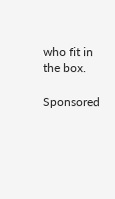who fit in the box.

Sponsored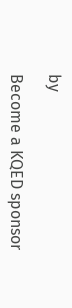by

Become a KQED sponsor